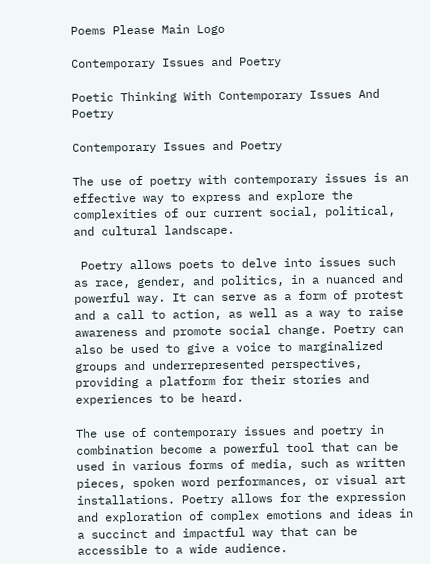Poems Please Main Logo

Contemporary Issues and Poetry

Poetic Thinking With Contemporary Issues And Poetry

Contemporary Issues and Poetry

The use of poetry with contemporary issues is an effective way to express and explore the complexities of our current social, political, and cultural landscape.

 Poetry allows poets to delve into issues such as race, gender, and politics, in a nuanced and powerful way. It can serve as a form of protest and a call to action, as well as a way to raise awareness and promote social change. Poetry can also be used to give a voice to marginalized groups and underrepresented perspectives, providing a platform for their stories and experiences to be heard.

The use of contemporary issues and poetry in combination become a powerful tool that can be used in various forms of media, such as written pieces, spoken word performances, or visual art installations. Poetry allows for the expression and exploration of complex emotions and ideas in a succinct and impactful way that can be accessible to a wide audience.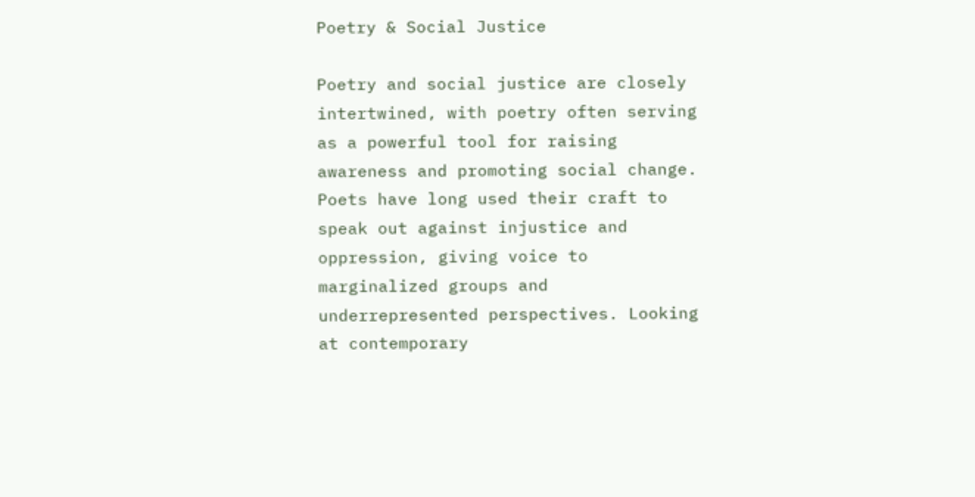Poetry & Social Justice

Poetry and social justice are closely intertwined, with poetry often serving as a powerful tool for raising awareness and promoting social change. Poets have long used their craft to speak out against injustice and oppression, giving voice to marginalized groups and underrepresented perspectives. Looking at contemporary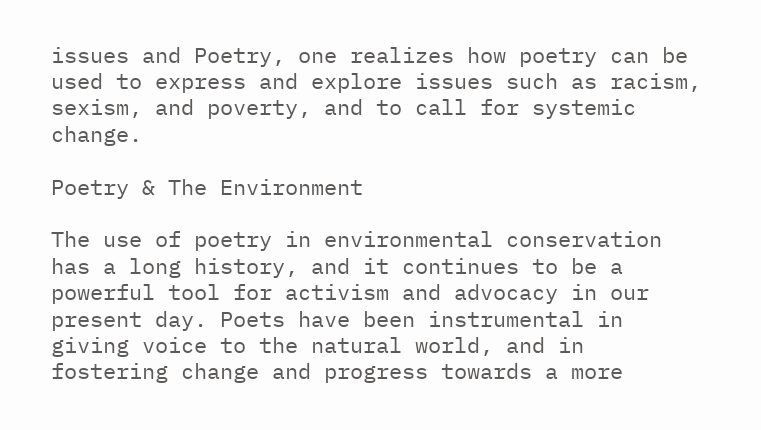issues and Poetry, one realizes how poetry can be used to express and explore issues such as racism, sexism, and poverty, and to call for systemic change.

Poetry & The Environment

The use of poetry in environmental conservation has a long history, and it continues to be a powerful tool for activism and advocacy in our present day. Poets have been instrumental in giving voice to the natural world, and in fostering change and progress towards a more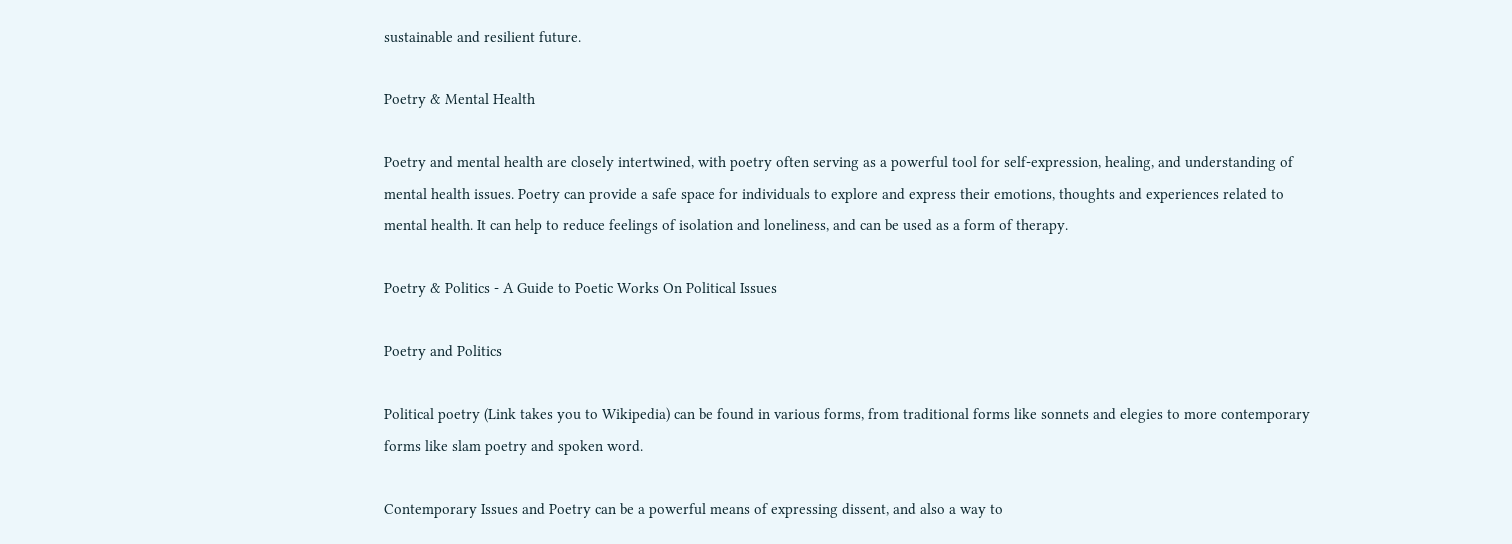sustainable and resilient future.

Poetry & Mental Health

Poetry and mental health are closely intertwined, with poetry often serving as a powerful tool for self-expression, healing, and understanding of mental health issues. Poetry can provide a safe space for individuals to explore and express their emotions, thoughts and experiences related to mental health. It can help to reduce feelings of isolation and loneliness, and can be used as a form of therapy.

Poetry & Politics - A Guide to Poetic Works On Political Issues

Poetry and Politics

Political poetry (Link takes you to Wikipedia) can be found in various forms, from traditional forms like sonnets and elegies to more contemporary forms like slam poetry and spoken word.

Contemporary Issues and Poetry can be a powerful means of expressing dissent, and also a way to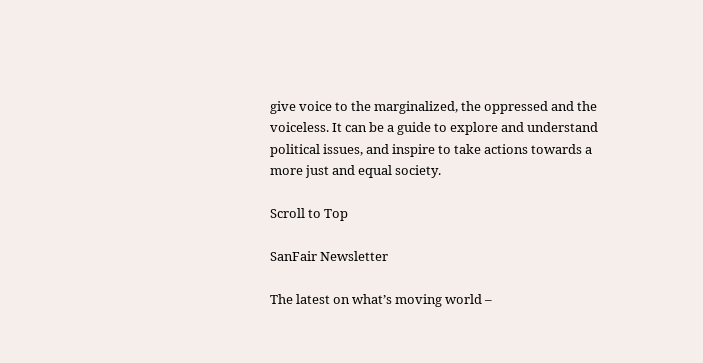give voice to the marginalized, the oppressed and the voiceless. It can be a guide to explore and understand political issues, and inspire to take actions towards a more just and equal society.

Scroll to Top

SanFair Newsletter

The latest on what’s moving world –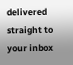delivered straight to your inbox